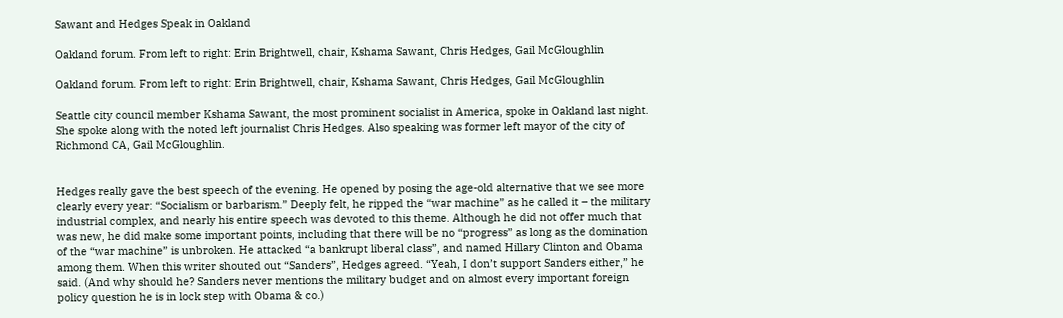Sawant and Hedges Speak in Oakland

Oakland forum. From left to right: Erin Brightwell, chair, Kshama Sawant, Chris Hedges, Gail McGloughlin

Oakland forum. From left to right: Erin Brightwell, chair, Kshama Sawant, Chris Hedges, Gail McGloughlin

Seattle city council member Kshama Sawant, the most prominent socialist in America, spoke in Oakland last night. She spoke along with the noted left journalist Chris Hedges. Also speaking was former left mayor of the city of Richmond CA, Gail McGloughlin.


Hedges really gave the best speech of the evening. He opened by posing the age-old alternative that we see more clearly every year: “Socialism or barbarism.” Deeply felt, he ripped the “war machine” as he called it – the military industrial complex, and nearly his entire speech was devoted to this theme. Although he did not offer much that was new, he did make some important points, including that there will be no “progress” as long as the domination of the “war machine” is unbroken. He attacked “a bankrupt liberal class”, and named Hillary Clinton and Obama among them. When this writer shouted out “Sanders”, Hedges agreed. “Yeah, I don’t support Sanders either,” he said. (And why should he? Sanders never mentions the military budget and on almost every important foreign policy question he is in lock step with Obama & co.)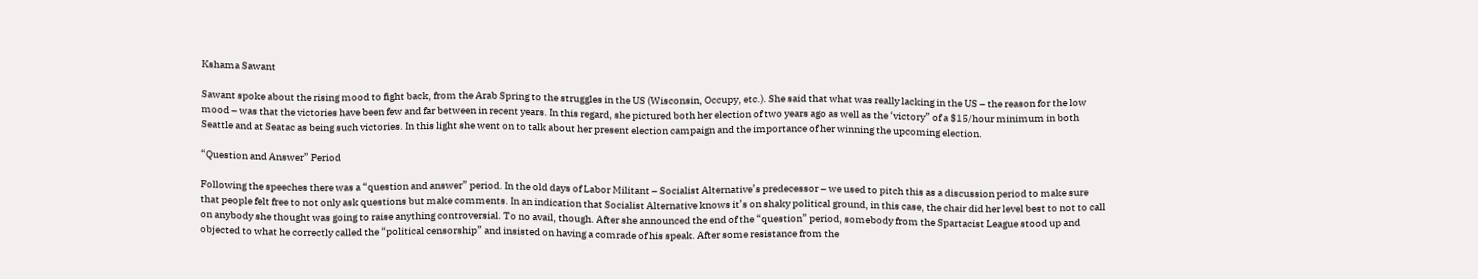Kshama Sawant

Sawant spoke about the rising mood to fight back, from the Arab Spring to the struggles in the US (Wisconsin, Occupy, etc.). She said that what was really lacking in the US – the reason for the low mood – was that the victories have been few and far between in recent years. In this regard, she pictured both her election of two years ago as well as the ‘victory” of a $15/hour minimum in both Seattle and at Seatac as being such victories. In this light she went on to talk about her present election campaign and the importance of her winning the upcoming election.

“Question and Answer” Period

Following the speeches there was a “question and answer” period. In the old days of Labor Militant – Socialist Alternative’s predecessor – we used to pitch this as a discussion period to make sure that people felt free to not only ask questions but make comments. In an indication that Socialist Alternative knows it’s on shaky political ground, in this case, the chair did her level best to not to call on anybody she thought was going to raise anything controversial. To no avail, though. After she announced the end of the “question” period, somebody from the Spartacist League stood up and objected to what he correctly called the “political censorship” and insisted on having a comrade of his speak. After some resistance from the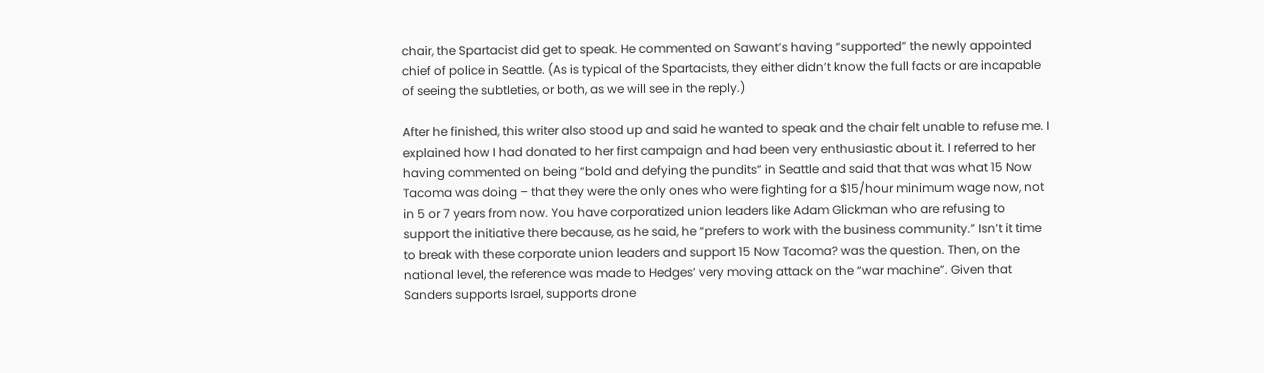chair, the Spartacist did get to speak. He commented on Sawant’s having “supported” the newly appointed chief of police in Seattle. (As is typical of the Spartacists, they either didn’t know the full facts or are incapable of seeing the subtleties, or both, as we will see in the reply.)

After he finished, this writer also stood up and said he wanted to speak and the chair felt unable to refuse me. I explained how I had donated to her first campaign and had been very enthusiastic about it. I referred to her having commented on being “bold and defying the pundits” in Seattle and said that that was what 15 Now Tacoma was doing – that they were the only ones who were fighting for a $15/hour minimum wage now, not in 5 or 7 years from now. You have corporatized union leaders like Adam Glickman who are refusing to support the initiative there because, as he said, he “prefers to work with the business community.” Isn’t it time to break with these corporate union leaders and support 15 Now Tacoma? was the question. Then, on the national level, the reference was made to Hedges’ very moving attack on the “war machine”. Given that Sanders supports Israel, supports drone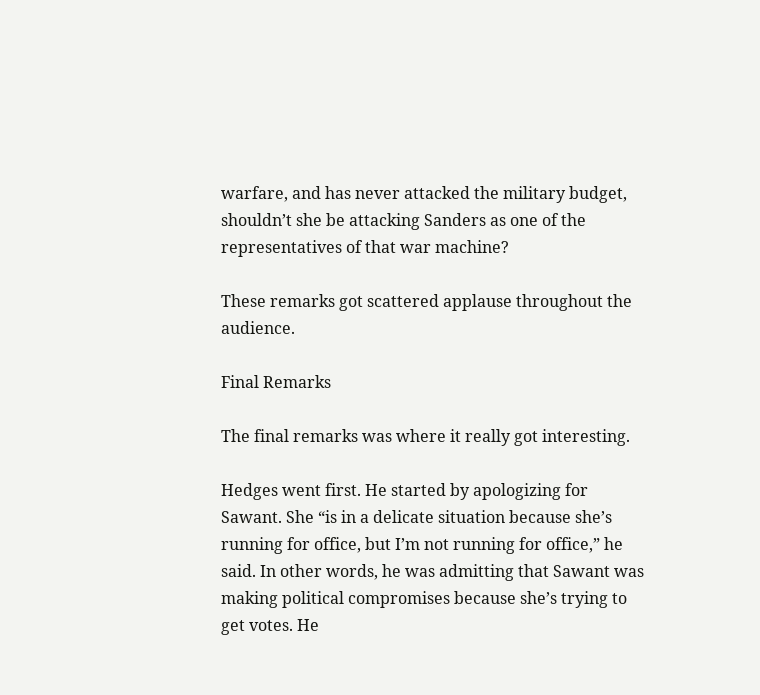warfare, and has never attacked the military budget, shouldn’t she be attacking Sanders as one of the representatives of that war machine?

These remarks got scattered applause throughout the audience.

Final Remarks

The final remarks was where it really got interesting.

Hedges went first. He started by apologizing for Sawant. She “is in a delicate situation because she’s running for office, but I’m not running for office,” he said. In other words, he was admitting that Sawant was making political compromises because she’s trying to get votes. He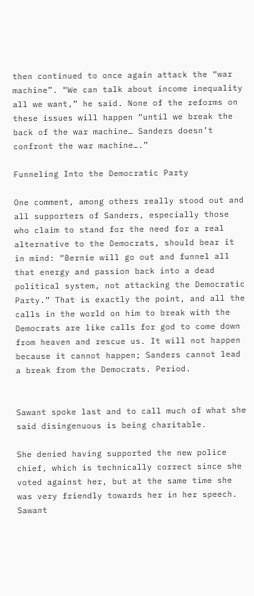then continued to once again attack the “war machine”. “We can talk about income inequality all we want,” he said. None of the reforms on these issues will happen “until we break the back of the war machine… Sanders doesn’t confront the war machine….”

Funneling Into the Democratic Party

One comment, among others really stood out and all supporters of Sanders, especially those who claim to stand for the need for a real alternative to the Democrats, should bear it in mind: “Bernie will go out and funnel all that energy and passion back into a dead political system, not attacking the Democratic Party.” That is exactly the point, and all the calls in the world on him to break with the Democrats are like calls for god to come down from heaven and rescue us. It will not happen because it cannot happen; Sanders cannot lead a break from the Democrats. Period.


Sawant spoke last and to call much of what she said disingenuous is being charitable.

She denied having supported the new police chief, which is technically correct since she voted against her, but at the same time she was very friendly towards her in her speech. Sawant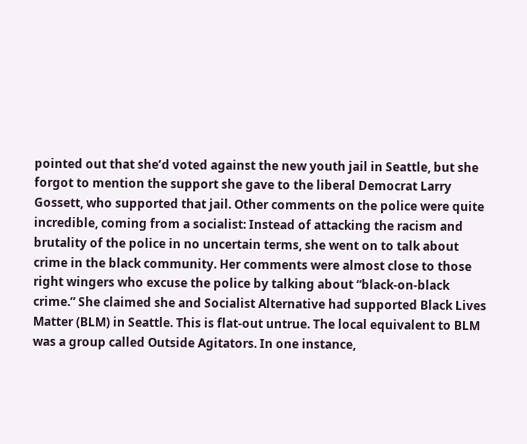pointed out that she’d voted against the new youth jail in Seattle, but she forgot to mention the support she gave to the liberal Democrat Larry Gossett, who supported that jail. Other comments on the police were quite incredible, coming from a socialist: Instead of attacking the racism and brutality of the police in no uncertain terms, she went on to talk about crime in the black community. Her comments were almost close to those right wingers who excuse the police by talking about “black-on-black crime.” She claimed she and Socialist Alternative had supported Black Lives Matter (BLM) in Seattle. This is flat-out untrue. The local equivalent to BLM was a group called Outside Agitators. In one instance,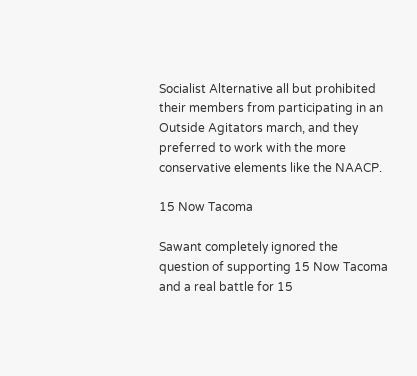Socialist Alternative all but prohibited their members from participating in an Outside Agitators march, and they preferred to work with the more conservative elements like the NAACP.

15 Now Tacoma

Sawant completely ignored the question of supporting 15 Now Tacoma and a real battle for 15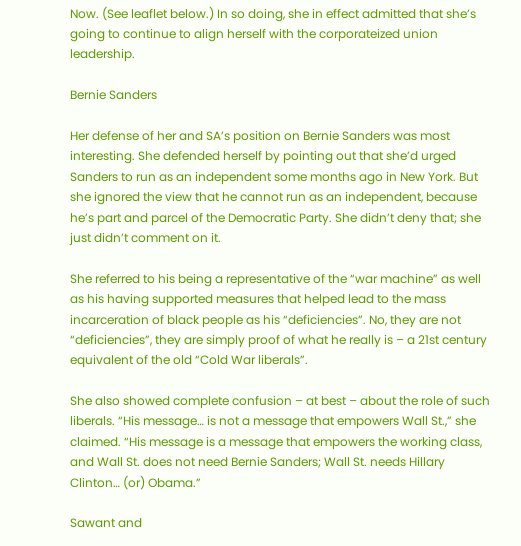Now. (See leaflet below.) In so doing, she in effect admitted that she’s going to continue to align herself with the corporateized union leadership.

Bernie Sanders

Her defense of her and SA’s position on Bernie Sanders was most interesting. She defended herself by pointing out that she’d urged Sanders to run as an independent some months ago in New York. But she ignored the view that he cannot run as an independent, because he’s part and parcel of the Democratic Party. She didn’t deny that; she just didn’t comment on it.

She referred to his being a representative of the “war machine” as well as his having supported measures that helped lead to the mass incarceration of black people as his “deficiencies”. No, they are not “deficiencies”, they are simply proof of what he really is – a 21st century equivalent of the old “Cold War liberals”.

She also showed complete confusion – at best – about the role of such liberals. “His message… is not a message that empowers Wall St.,” she claimed. “His message is a message that empowers the working class, and Wall St. does not need Bernie Sanders; Wall St. needs Hillary Clinton… (or) Obama.”

Sawant and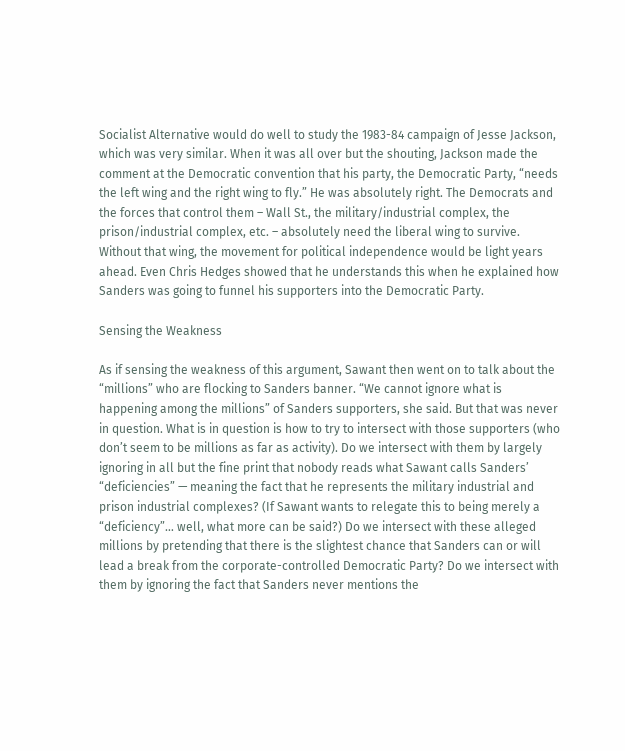Socialist Alternative would do well to study the 1983-84 campaign of Jesse Jackson, which was very similar. When it was all over but the shouting, Jackson made the comment at the Democratic convention that his party, the Democratic Party, “needs the left wing and the right wing to fly.” He was absolutely right. The Democrats and the forces that control them – Wall St., the military/industrial complex, the prison/industrial complex, etc. – absolutely need the liberal wing to survive. Without that wing, the movement for political independence would be light years ahead. Even Chris Hedges showed that he understands this when he explained how Sanders was going to funnel his supporters into the Democratic Party.

Sensing the Weakness

As if sensing the weakness of this argument, Sawant then went on to talk about the “millions” who are flocking to Sanders banner. “We cannot ignore what is happening among the millions” of Sanders supporters, she said. But that was never in question. What is in question is how to try to intersect with those supporters (who don’t seem to be millions as far as activity). Do we intersect with them by largely ignoring in all but the fine print that nobody reads what Sawant calls Sanders’ “deficiencies” — meaning the fact that he represents the military industrial and prison industrial complexes? (If Sawant wants to relegate this to being merely a “deficiency”… well, what more can be said?) Do we intersect with these alleged millions by pretending that there is the slightest chance that Sanders can or will lead a break from the corporate-controlled Democratic Party? Do we intersect with them by ignoring the fact that Sanders never mentions the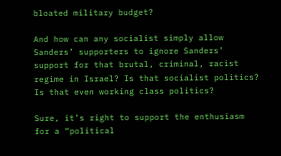bloated military budget?

And how can any socialist simply allow Sanders’ supporters to ignore Sanders’ support for that brutal, criminal, racist regime in Israel? Is that socialist politics? Is that even working class politics?

Sure, it’s right to support the enthusiasm for a “political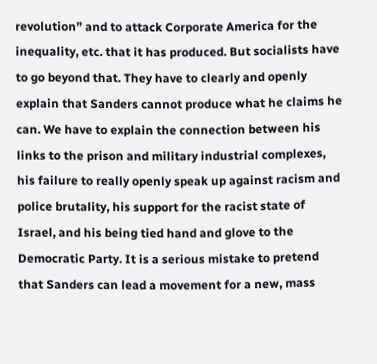revolution” and to attack Corporate America for the inequality, etc. that it has produced. But socialists have to go beyond that. They have to clearly and openly explain that Sanders cannot produce what he claims he can. We have to explain the connection between his links to the prison and military industrial complexes, his failure to really openly speak up against racism and police brutality, his support for the racist state of Israel, and his being tied hand and glove to the Democratic Party. It is a serious mistake to pretend that Sanders can lead a movement for a new, mass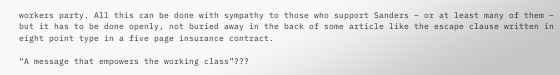workers party. All this can be done with sympathy to those who support Sanders – or at least many of them – but it has to be done openly, not buried away in the back of some article like the escape clause written in eight point type in a five page insurance contract.

“A message that empowers the working class”???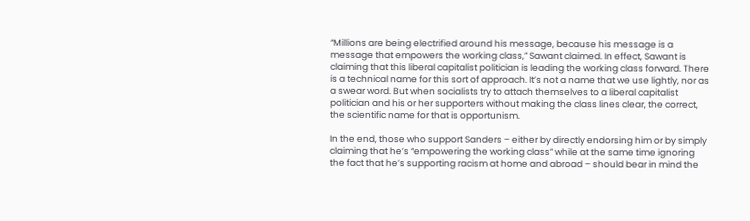“Millions are being electrified around his message, because his message is a message that empowers the working class,” Sawant claimed. In effect, Sawant is claiming that this liberal capitalist politician is leading the working class forward. There is a technical name for this sort of approach. It’s not a name that we use lightly, nor as a swear word. But when socialists try to attach themselves to a liberal capitalist politician and his or her supporters without making the class lines clear, the correct, the scientific name for that is opportunism.

In the end, those who support Sanders – either by directly endorsing him or by simply claiming that he’s “empowering the working class” while at the same time ignoring the fact that he’s supporting racism at home and abroad – should bear in mind the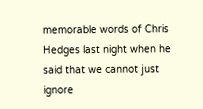memorable words of Chris Hedges last night when he said that we cannot just ignore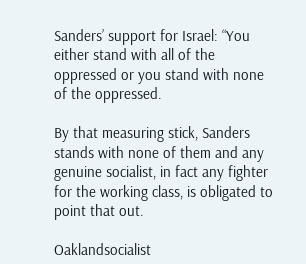Sanders’ support for Israel: “You either stand with all of the oppressed or you stand with none of the oppressed.

By that measuring stick, Sanders stands with none of them and any genuine socialist, in fact any fighter for the working class, is obligated to point that out.

Oaklandsocialist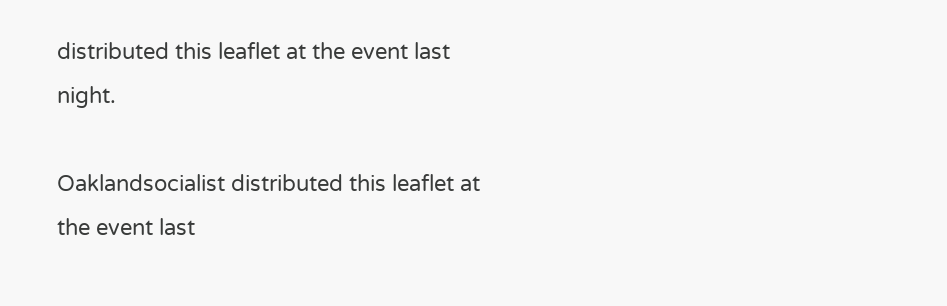distributed this leaflet at the event last night.

Oaklandsocialist distributed this leaflet at the event last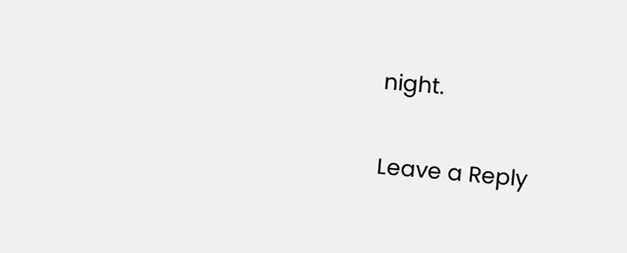night.

Leave a Reply